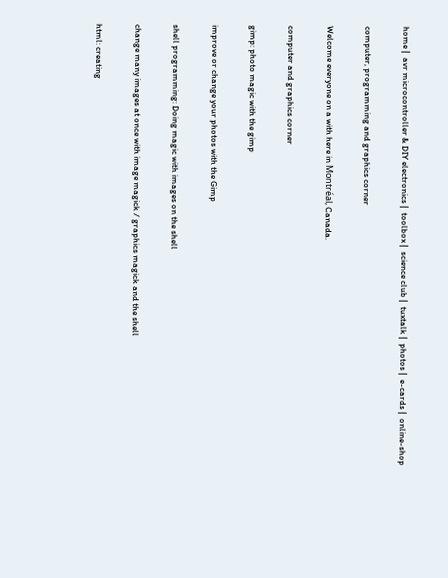home |  avr microcontroller & DIY electronics |  toolbox |  science club |  tuxtalk |  photos |  e-cards |  online-shop

computer, programming and graphics corner

Welcome everyone on a with here in Montréal, Canada.

computer and graphics corner

gimp: photo magic with the gimp

improve or change your photos with the Gimp

shell programming: Doing magic with images on the shell

change many images at once with image magick / graphics magick and the shell

html: creating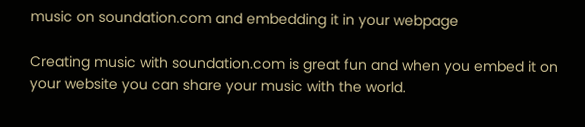music on soundation.com and embedding it in your webpage

Creating music with soundation.com is great fun and when you embed it on your website you can share your music with the world.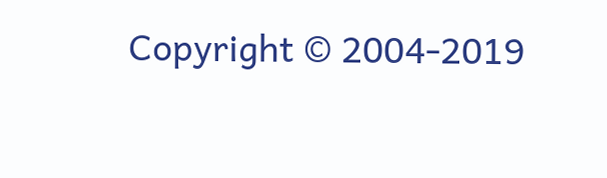Copyright © 2004-2019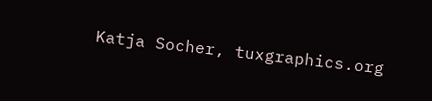Katja Socher, tuxgraphics.org